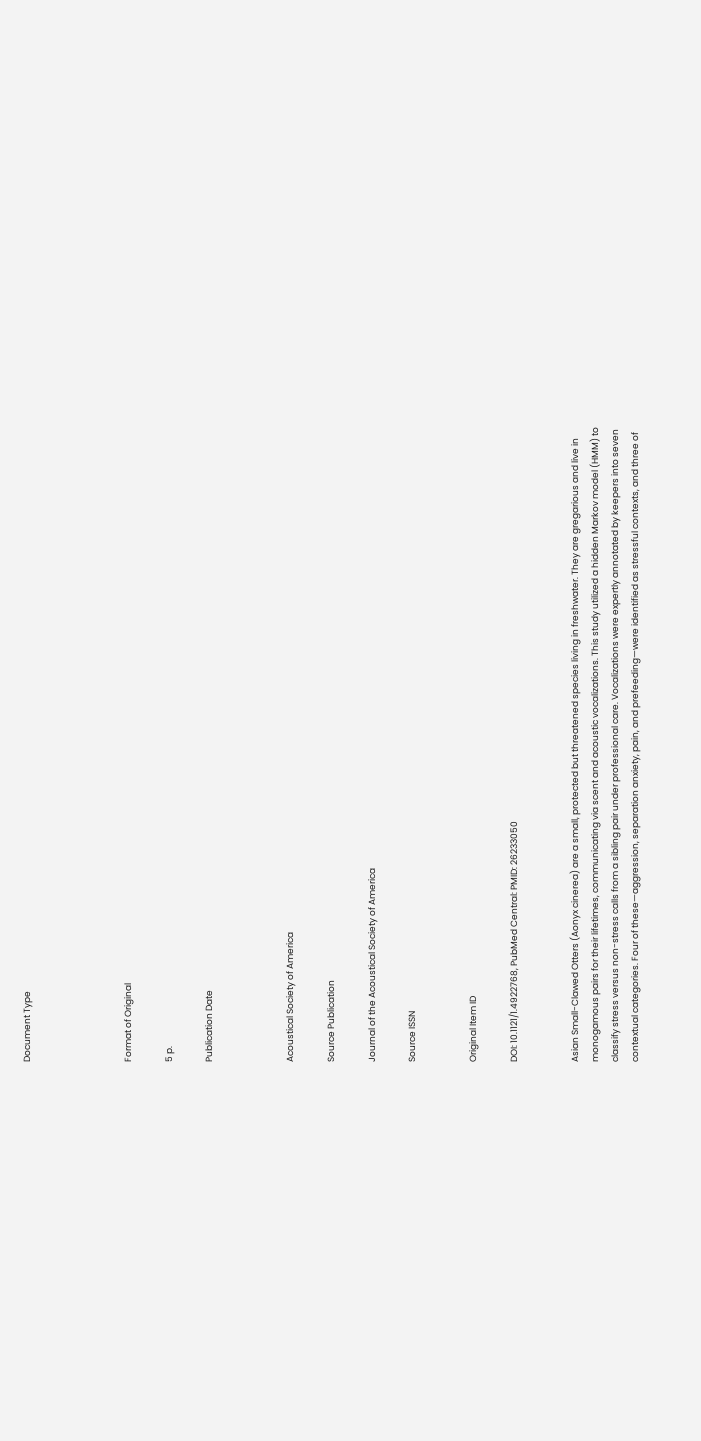Document Type




Format of Original

5 p.

Publication Date



Acoustical Society of America

Source Publication

Journal of the Acoustical Society of America

Source ISSN


Original Item ID

DOI: 10.1121/1.4922768, PubMed Central: PMID: 26233050


Asian Small-Clawed Otters (Aonyx cinerea) are a small, protected but threatened species living in freshwater. They are gregarious and live in monogamous pairs for their lifetimes, communicating via scent and acoustic vocalizations. This study utilized a hidden Markov model (HMM) to classify stress versus non-stress calls from a sibling pair under professional care. Vocalizations were expertly annotated by keepers into seven contextual categories. Four of these—aggression, separation anxiety, pain, and prefeeding—were identified as stressful contexts, and three of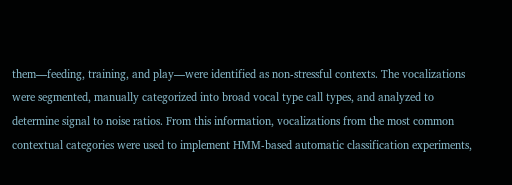them—feeding, training, and play—were identified as non-stressful contexts. The vocalizations were segmented, manually categorized into broad vocal type call types, and analyzed to determine signal to noise ratios. From this information, vocalizations from the most common contextual categories were used to implement HMM-based automatic classification experiments,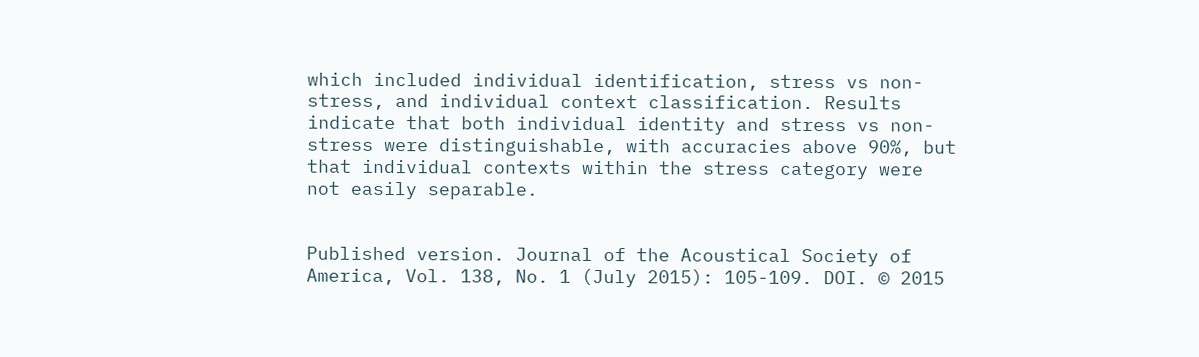which included individual identification, stress vs non-stress, and individual context classification. Results indicate that both individual identity and stress vs non-stress were distinguishable, with accuracies above 90%, but that individual contexts within the stress category were not easily separable.


Published version. Journal of the Acoustical Society of America, Vol. 138, No. 1 (July 2015): 105-109. DOI. © 2015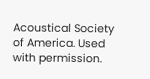Acoustical Society of America. Used with permission.